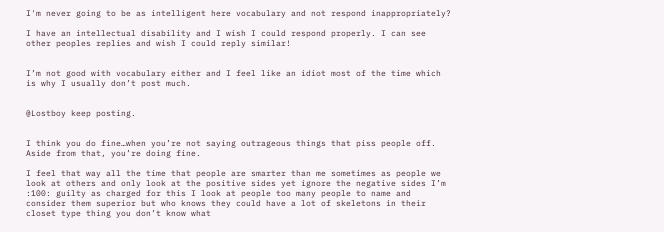I'm never going to be as intelligent here vocabulary and not respond inappropriately?

I have an intellectual disability and I wish I could respond properly. I can see other peoples replies and wish I could reply similar!


I’m not good with vocabulary either and I feel like an idiot most of the time which is why I usually don’t post much.


@Lostboy keep posting.


I think you do fine…when you’re not saying outrageous things that piss people off. Aside from that, you’re doing fine.

I feel that way all the time that people are smarter than me sometimes as people we look at others and only look at the positive sides yet ignore the negative sides I’m :100: guilty as charged for this I look at people too many people to name and consider them superior but who knows they could have a lot of skeletons in their closet type thing you don’t know what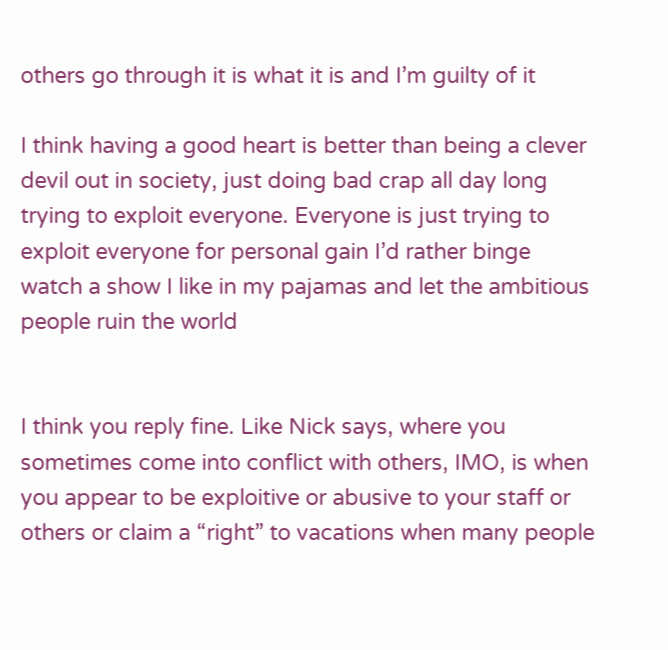others go through it is what it is and I’m guilty of it

I think having a good heart is better than being a clever devil out in society, just doing bad crap all day long trying to exploit everyone. Everyone is just trying to exploit everyone for personal gain I’d rather binge watch a show I like in my pajamas and let the ambitious people ruin the world


I think you reply fine. Like Nick says, where you sometimes come into conflict with others, IMO, is when you appear to be exploitive or abusive to your staff or others or claim a “right” to vacations when many people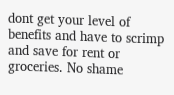dont get your level of benefits and have to scrimp and save for rent or groceries. No shame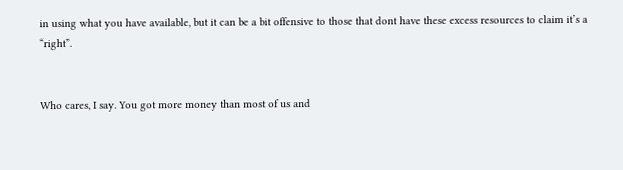in using what you have available, but it can be a bit offensive to those that dont have these excess resources to claim it’s a “right”.


Who cares, I say. You got more money than most of us and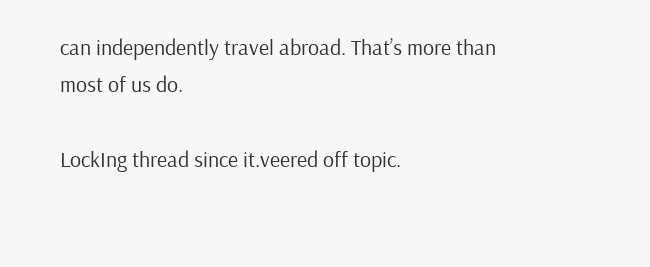can independently travel abroad. That’s more than most of us do.

LockIng thread since it.veered off topic.